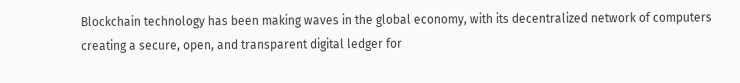Blockchain technology has been making waves in the global economy, with its decentralized network of computers creating a secure, open, and transparent digital ledger for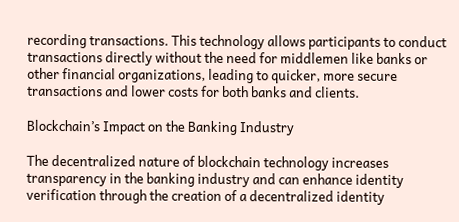recording transactions. This technology allows participants to conduct transactions directly without the need for middlemen like banks or other financial organizations, leading to quicker, more secure transactions and lower costs for both banks and clients.

Blockchain’s Impact on the Banking Industry

The decentralized nature of blockchain technology increases transparency in the banking industry and can enhance identity verification through the creation of a decentralized identity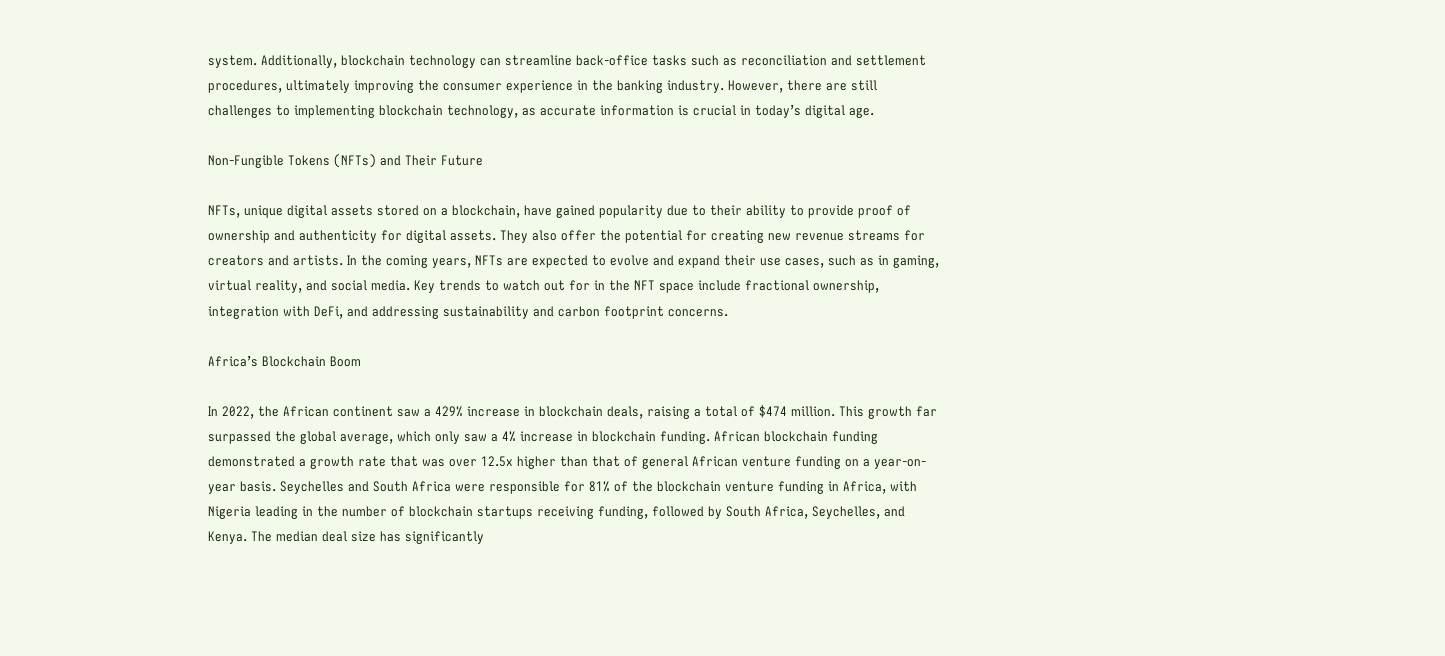system. Additionally, blockchain technology can streamline back-office tasks such as reconciliation and settlement procedures, ultimately improving the consumer experience in the banking industry. However, there are still challenges to implementing blockchain technology, as accurate information is crucial in today’s digital age.

Non-Fungible Tokens (NFTs) and Their Future

NFTs, unique digital assets stored on a blockchain, have gained popularity due to their ability to provide proof of ownership and authenticity for digital assets. They also offer the potential for creating new revenue streams for creators and artists. In the coming years, NFTs are expected to evolve and expand their use cases, such as in gaming, virtual reality, and social media. Key trends to watch out for in the NFT space include fractional ownership, integration with DeFi, and addressing sustainability and carbon footprint concerns.

Africa’s Blockchain Boom

In 2022, the African continent saw a 429% increase in blockchain deals, raising a total of $474 million. This growth far surpassed the global average, which only saw a 4% increase in blockchain funding. African blockchain funding demonstrated a growth rate that was over 12.5x higher than that of general African venture funding on a year-on-year basis. Seychelles and South Africa were responsible for 81% of the blockchain venture funding in Africa, with Nigeria leading in the number of blockchain startups receiving funding, followed by South Africa, Seychelles, and Kenya. The median deal size has significantly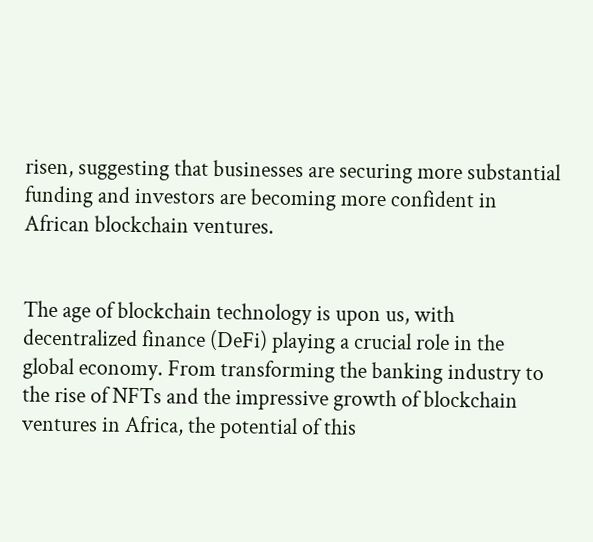risen, suggesting that businesses are securing more substantial funding and investors are becoming more confident in African blockchain ventures.


The age of blockchain technology is upon us, with decentralized finance (DeFi) playing a crucial role in the global economy. From transforming the banking industry to the rise of NFTs and the impressive growth of blockchain ventures in Africa, the potential of this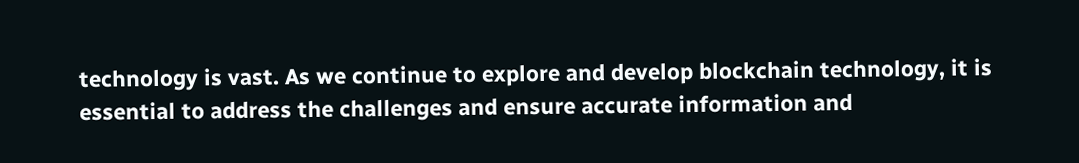technology is vast. As we continue to explore and develop blockchain technology, it is essential to address the challenges and ensure accurate information and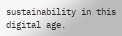sustainability in this digital age.